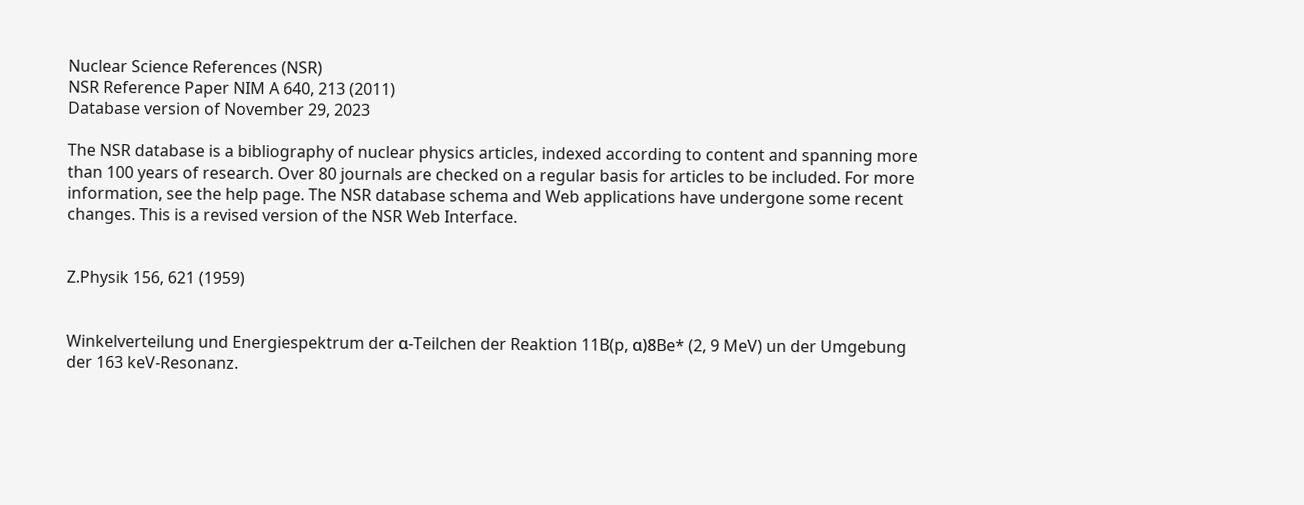Nuclear Science References (NSR)
NSR Reference Paper NIM A 640, 213 (2011)
Database version of November 29, 2023

The NSR database is a bibliography of nuclear physics articles, indexed according to content and spanning more than 100 years of research. Over 80 journals are checked on a regular basis for articles to be included. For more information, see the help page. The NSR database schema and Web applications have undergone some recent changes. This is a revised version of the NSR Web Interface.


Z.Physik 156, 621 (1959)


Winkelverteilung und Energiespektrum der α-Teilchen der Reaktion 11B(p, α)8Be* (2, 9 MeV) un der Umgebung der 163 keV-Resonanz.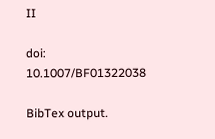II

doi: 10.1007/BF01322038

BibTex output.